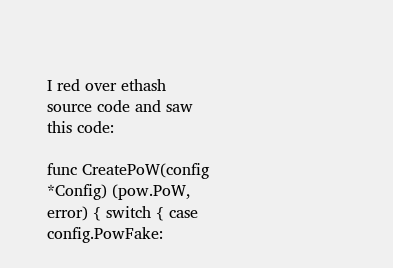I red over ethash source code and saw this code:

func CreatePoW(config *Config) (pow.PoW, error) { switch { case config.PowFake: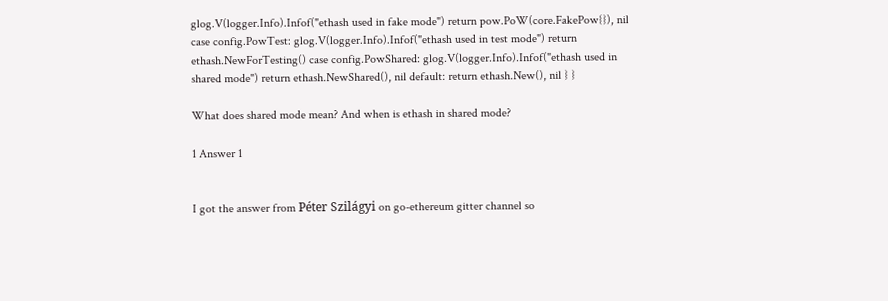glog.V(logger.Info).Infof("ethash used in fake mode") return pow.PoW(core.FakePow{}), nil case config.PowTest: glog.V(logger.Info).Infof("ethash used in test mode") return ethash.NewForTesting() case config.PowShared: glog.V(logger.Info).Infof("ethash used in shared mode") return ethash.NewShared(), nil default: return ethash.New(), nil } }

What does shared mode mean? And when is ethash in shared mode?

1 Answer 1


I got the answer from Péter Szilágyi on go-ethereum gitter channel so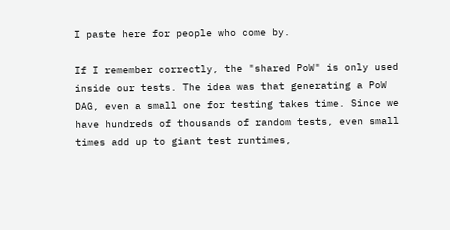I paste here for people who come by.

If I remember correctly, the "shared PoW" is only used inside our tests. The idea was that generating a PoW DAG, even a small one for testing takes time. Since we have hundreds of thousands of random tests, even small times add up to giant test runtimes,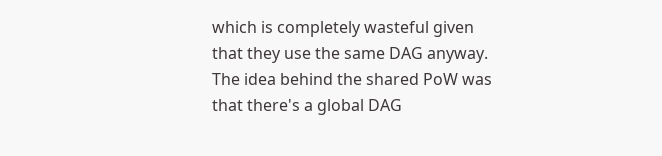which is completely wasteful given that they use the same DAG anyway. The idea behind the shared PoW was that there's a global DAG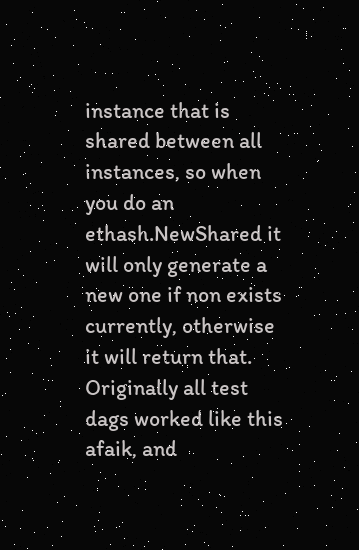instance that is shared between all instances, so when you do an ethash.NewShared it will only generate a new one if non exists currently, otherwise it will return that. Originally all test dags worked like this afaik, and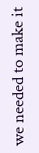we needed to make it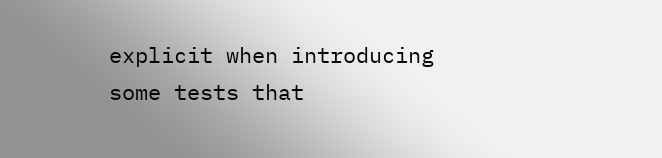explicit when introducing some tests that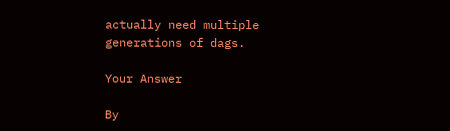actually need multiple generations of dags.

Your Answer

By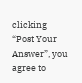clicking “Post Your Answer”, you agree to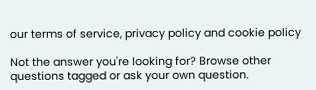our terms of service, privacy policy and cookie policy

Not the answer you're looking for? Browse other questions tagged or ask your own question.